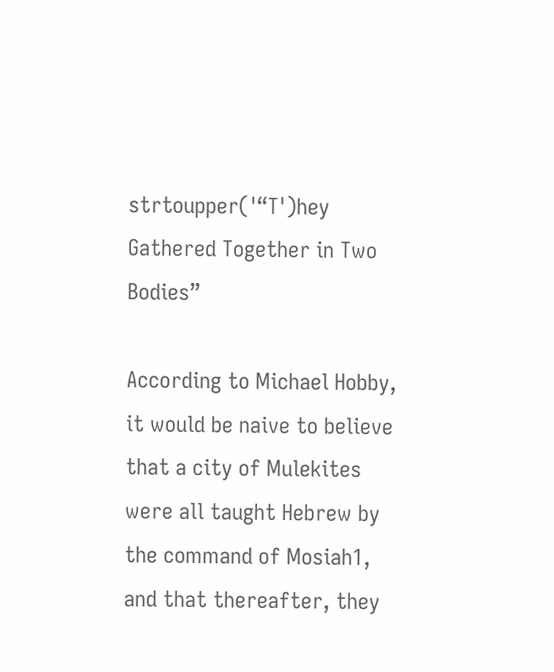strtoupper('“T')hey Gathered Together in Two Bodies”

According to Michael Hobby, it would be naive to believe that a city of Mulekites were all taught Hebrew by the command of Mosiah1, and that thereafter, they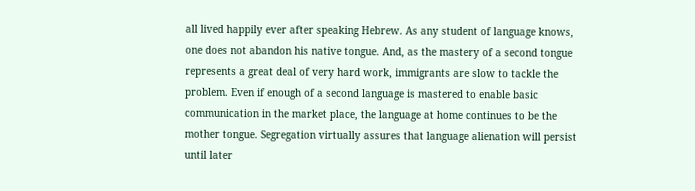all lived happily ever after speaking Hebrew. As any student of language knows, one does not abandon his native tongue. And, as the mastery of a second tongue represents a great deal of very hard work, immigrants are slow to tackle the problem. Even if enough of a second language is mastered to enable basic communication in the market place, the language at home continues to be the mother tongue. Segregation virtually assures that language alienation will persist until later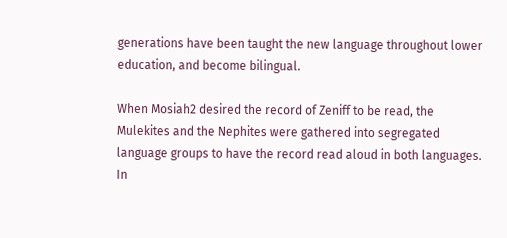generations have been taught the new language throughout lower education, and become bilingual.

When Mosiah2 desired the record of Zeniff to be read, the Mulekites and the Nephites were gathered into segregated language groups to have the record read aloud in both languages. In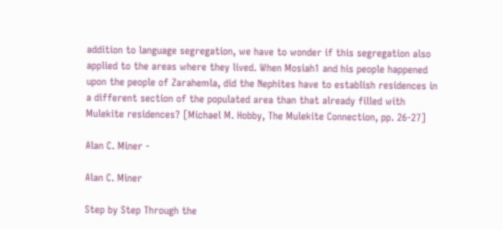addition to language segregation, we have to wonder if this segregation also applied to the areas where they lived. When Mosiah1 and his people happened upon the people of Zarahemla, did the Nephites have to establish residences in a different section of the populated area than that already filled with Mulekite residences? [Michael M. Hobby, The Mulekite Connection, pp. 26-27]

Alan C. Miner -

Alan C. Miner

Step by Step Through the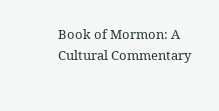Book of Mormon: A Cultural Commentary